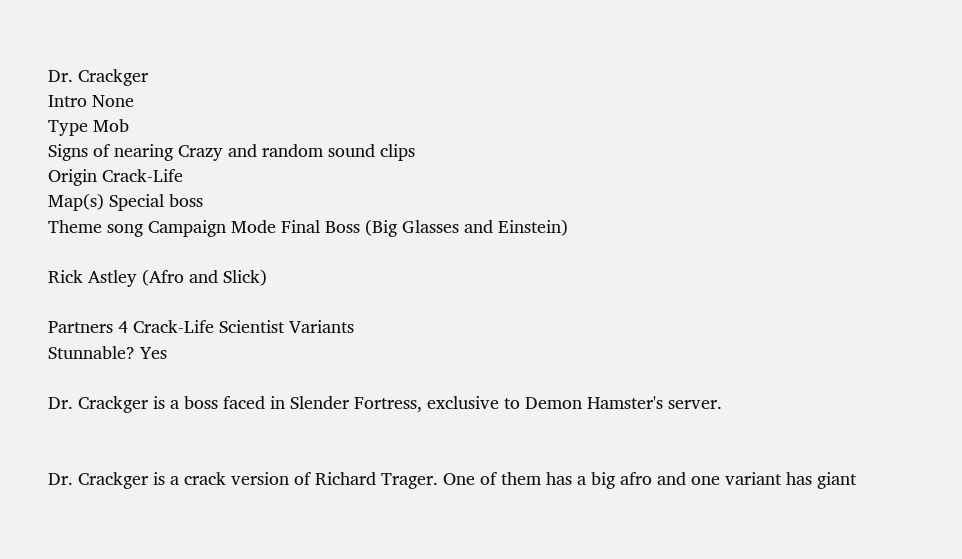Dr. Crackger
Intro None
Type Mob
Signs of nearing Crazy and random sound clips
Origin Crack-Life
Map(s) Special boss
Theme song Campaign Mode Final Boss (Big Glasses and Einstein)

Rick Astley (Afro and Slick)

Partners 4 Crack-Life Scientist Variants
Stunnable? Yes

Dr. Crackger is a boss faced in Slender Fortress, exclusive to Demon Hamster's server.


Dr. Crackger is a crack version of Richard Trager. One of them has a big afro and one variant has giant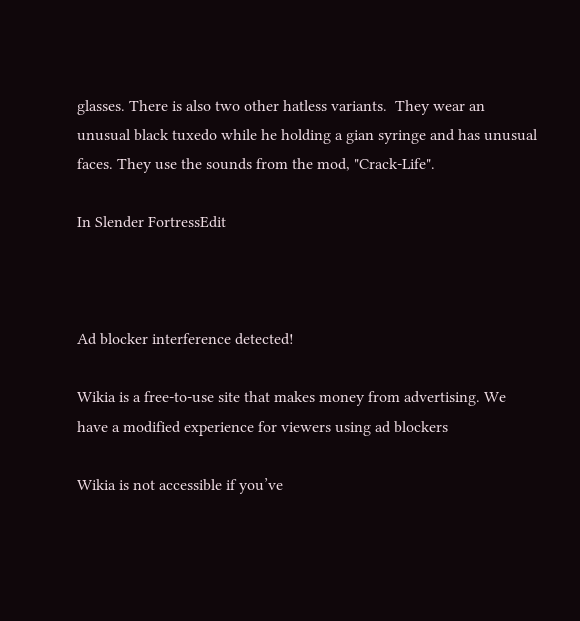glasses. There is also two other hatless variants.  They wear an unusual black tuxedo while he holding a gian syringe and has unusual faces. They use the sounds from the mod, "Crack-Life".

In Slender FortressEdit



Ad blocker interference detected!

Wikia is a free-to-use site that makes money from advertising. We have a modified experience for viewers using ad blockers

Wikia is not accessible if you’ve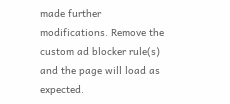made further modifications. Remove the custom ad blocker rule(s) and the page will load as expected.